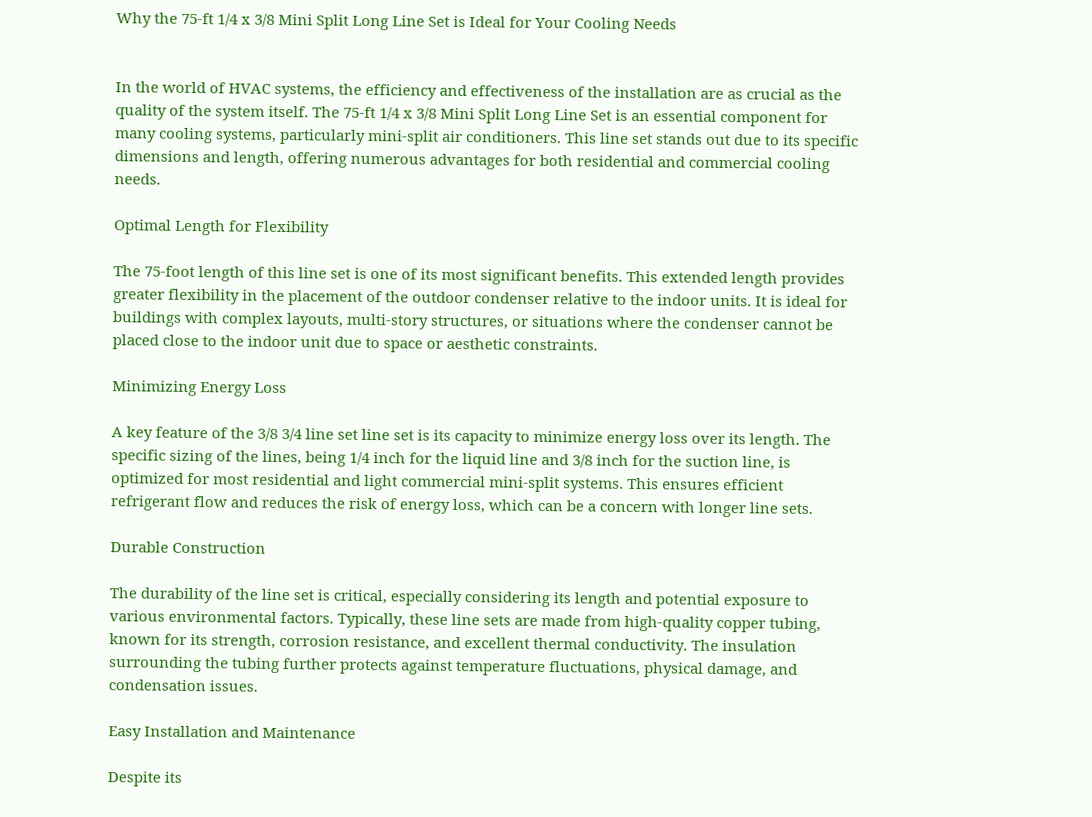Why the 75-ft 1/4 x 3/8 Mini Split Long Line Set is Ideal for Your Cooling Needs


In the world of HVAC systems, the efficiency and effectiveness of the installation are as crucial as the quality of the system itself. The 75-ft 1/4 x 3/8 Mini Split Long Line Set is an essential component for many cooling systems, particularly mini-split air conditioners. This line set stands out due to its specific dimensions and length, offering numerous advantages for both residential and commercial cooling needs.

Optimal Length for Flexibility

The 75-foot length of this line set is one of its most significant benefits. This extended length provides greater flexibility in the placement of the outdoor condenser relative to the indoor units. It is ideal for buildings with complex layouts, multi-story structures, or situations where the condenser cannot be placed close to the indoor unit due to space or aesthetic constraints.

Minimizing Energy Loss

A key feature of the 3/8 3/4 line set line set is its capacity to minimize energy loss over its length. The specific sizing of the lines, being 1/4 inch for the liquid line and 3/8 inch for the suction line, is optimized for most residential and light commercial mini-split systems. This ensures efficient refrigerant flow and reduces the risk of energy loss, which can be a concern with longer line sets.

Durable Construction

The durability of the line set is critical, especially considering its length and potential exposure to various environmental factors. Typically, these line sets are made from high-quality copper tubing, known for its strength, corrosion resistance, and excellent thermal conductivity. The insulation surrounding the tubing further protects against temperature fluctuations, physical damage, and condensation issues.

Easy Installation and Maintenance

Despite its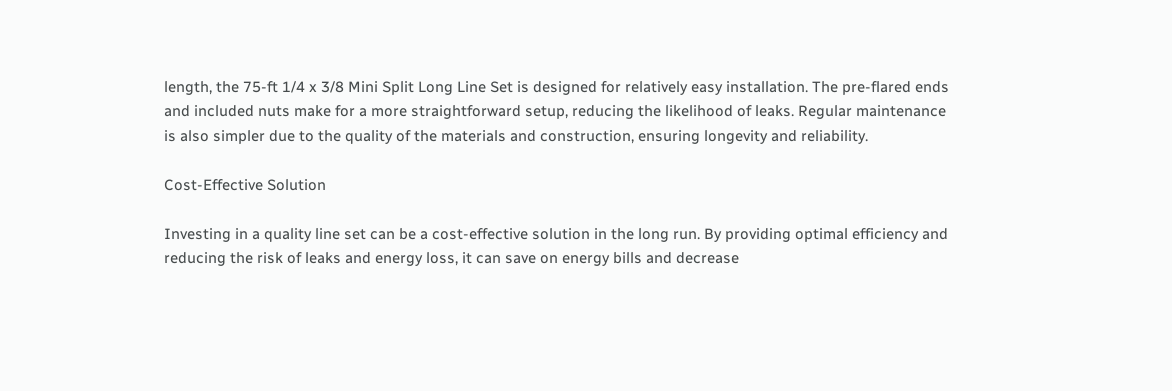length, the 75-ft 1/4 x 3/8 Mini Split Long Line Set is designed for relatively easy installation. The pre-flared ends and included nuts make for a more straightforward setup, reducing the likelihood of leaks. Regular maintenance is also simpler due to the quality of the materials and construction, ensuring longevity and reliability.

Cost-Effective Solution

Investing in a quality line set can be a cost-effective solution in the long run. By providing optimal efficiency and reducing the risk of leaks and energy loss, it can save on energy bills and decrease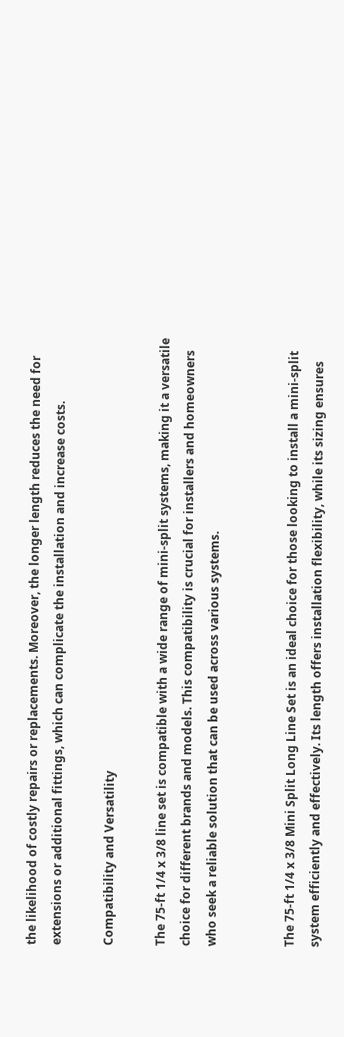the likelihood of costly repairs or replacements. Moreover, the longer length reduces the need for extensions or additional fittings, which can complicate the installation and increase costs.

Compatibility and Versatility

The 75-ft 1/4 x 3/8 line set is compatible with a wide range of mini-split systems, making it a versatile choice for different brands and models. This compatibility is crucial for installers and homeowners who seek a reliable solution that can be used across various systems.


The 75-ft 1/4 x 3/8 Mini Split Long Line Set is an ideal choice for those looking to install a mini-split system efficiently and effectively. Its length offers installation flexibility, while its sizing ensures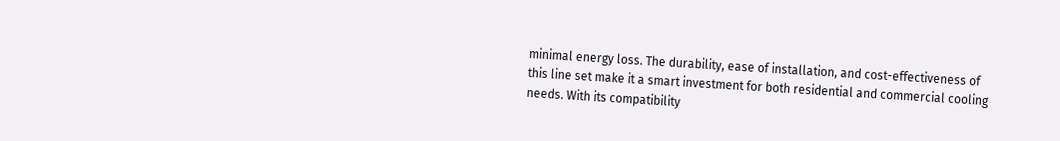minimal energy loss. The durability, ease of installation, and cost-effectiveness of this line set make it a smart investment for both residential and commercial cooling needs. With its compatibility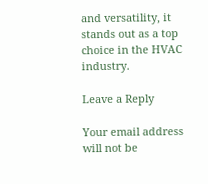and versatility, it stands out as a top choice in the HVAC industry.

Leave a Reply

Your email address will not be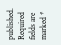published. Required fields are marked *